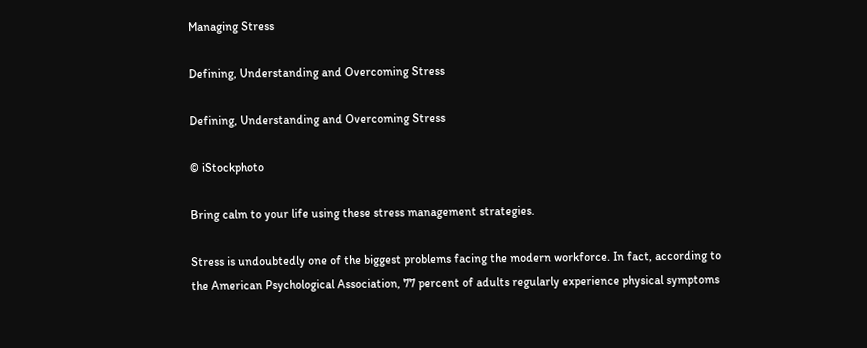Managing Stress

Defining, Understanding and Overcoming Stress

Defining, Understanding and Overcoming Stress

© iStockphoto

Bring calm to your life using these stress management strategies.

Stress is undoubtedly one of the biggest problems facing the modern workforce. In fact, according to the American Psychological Association, 77 percent of adults regularly experience physical symptoms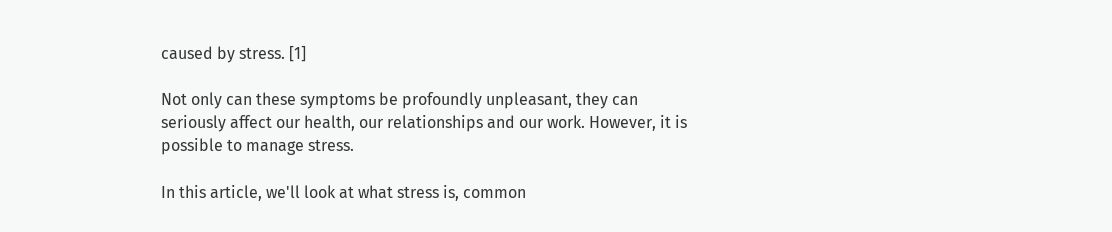caused by stress. [1]

Not only can these symptoms be profoundly unpleasant, they can seriously affect our health, our relationships and our work. However, it is possible to manage stress.

In this article, we'll look at what stress is, common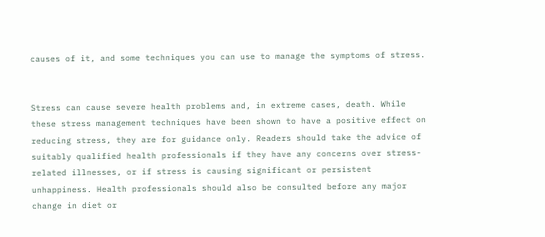causes of it, and some techniques you can use to manage the symptoms of stress.


Stress can cause severe health problems and, in extreme cases, death. While these stress management techniques have been shown to have a positive effect on reducing stress, they are for guidance only. Readers should take the advice of suitably qualified health professionals if they have any concerns over stress-related illnesses, or if stress is causing significant or persistent unhappiness. Health professionals should also be consulted before any major change in diet or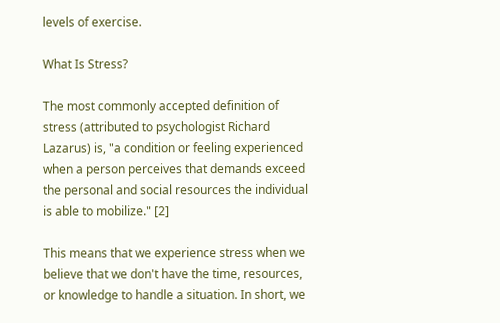levels of exercise.

What Is Stress?

The most commonly accepted definition of stress (attributed to psychologist Richard Lazarus) is, "a condition or feeling experienced when a person perceives that demands exceed the personal and social resources the individual is able to mobilize." [2]

This means that we experience stress when we believe that we don't have the time, resources, or knowledge to handle a situation. In short, we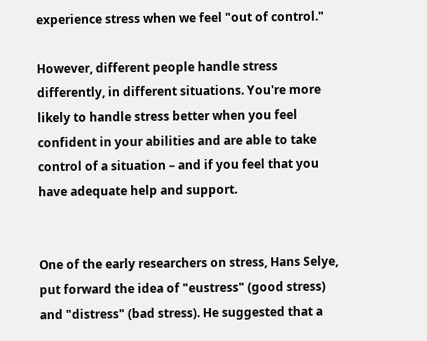experience stress when we feel "out of control."

However, different people handle stress differently, in different situations. You're more likely to handle stress better when you feel confident in your abilities and are able to take control of a situation – and if you feel that you have adequate help and support.


One of the early researchers on stress, Hans Selye, put forward the idea of "eustress" (good stress) and "distress" (bad stress). He suggested that a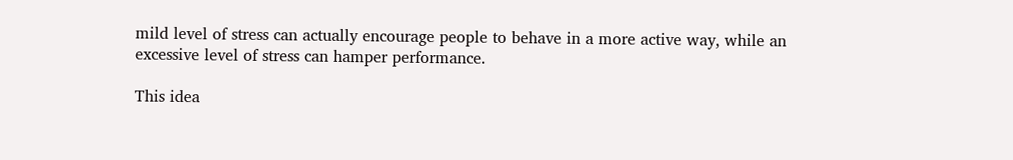mild level of stress can actually encourage people to behave in a more active way, while an excessive level of stress can hamper performance.

This idea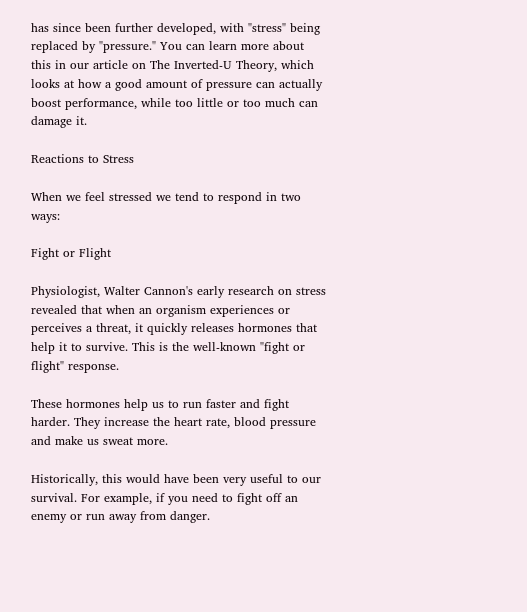has since been further developed, with "stress" being replaced by "pressure." You can learn more about this in our article on The Inverted-U Theory, which looks at how a good amount of pressure can actually boost performance, while too little or too much can damage it.

Reactions to Stress

When we feel stressed we tend to respond in two ways:

Fight or Flight

Physiologist, Walter Cannon's early research on stress revealed that when an organism experiences or perceives a threat, it quickly releases hormones that help it to survive. This is the well-known "fight or flight" response.

These hormones help us to run faster and fight harder. They increase the heart rate, blood pressure and make us sweat more.

Historically, this would have been very useful to our survival. For example, if you need to fight off an enemy or run away from danger.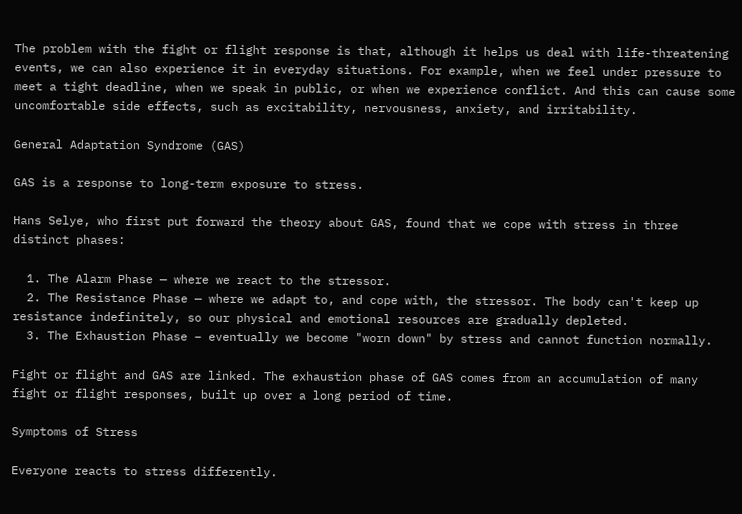The problem with the fight or flight response is that, although it helps us deal with life-threatening events, we can also experience it in everyday situations. For example, when we feel under pressure to meet a tight deadline, when we speak in public, or when we experience conflict. And this can cause some uncomfortable side effects, such as excitability, nervousness, anxiety, and irritability.

General Adaptation Syndrome (GAS)

GAS is a response to long-term exposure to stress.

Hans Selye, who first put forward the theory about GAS, found that we cope with stress in three distinct phases:

  1. The Alarm Phase — where we react to the stressor.
  2. The Resistance Phase — where we adapt to, and cope with, the stressor. The body can't keep up resistance indefinitely, so our physical and emotional resources are gradually depleted.
  3. The Exhaustion Phase – eventually we become "worn down" by stress and cannot function normally.

Fight or flight and GAS are linked. The exhaustion phase of GAS comes from an accumulation of many fight or flight responses, built up over a long period of time.

Symptoms of Stress

Everyone reacts to stress differently.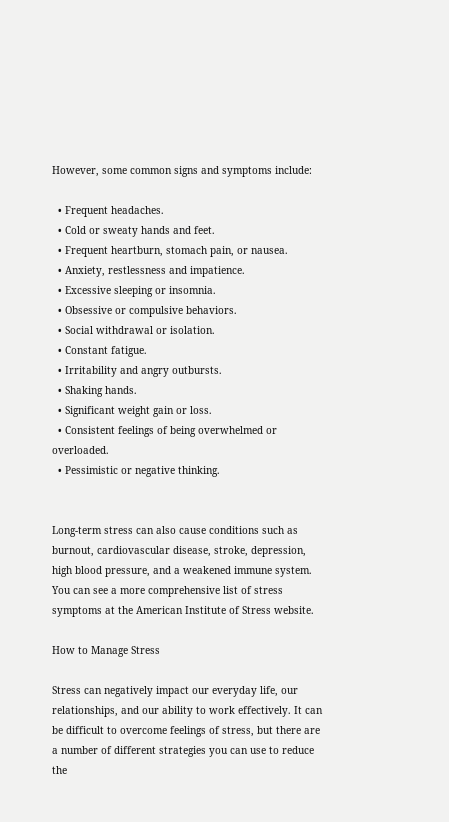However, some common signs and symptoms include:

  • Frequent headaches.
  • Cold or sweaty hands and feet.
  • Frequent heartburn, stomach pain, or nausea.
  • Anxiety, restlessness and impatience.
  • Excessive sleeping or insomnia.
  • Obsessive or compulsive behaviors.
  • Social withdrawal or isolation.
  • Constant fatigue.
  • Irritability and angry outbursts.
  • Shaking hands.
  • Significant weight gain or loss.
  • Consistent feelings of being overwhelmed or overloaded.
  • Pessimistic or negative thinking.


Long-term stress can also cause conditions such as burnout, cardiovascular disease, stroke, depression, high blood pressure, and a weakened immune system. You can see a more comprehensive list of stress symptoms at the American Institute of Stress website.

How to Manage Stress

Stress can negatively impact our everyday life, our relationships, and our ability to work effectively. It can be difficult to overcome feelings of stress, but there are a number of different strategies you can use to reduce the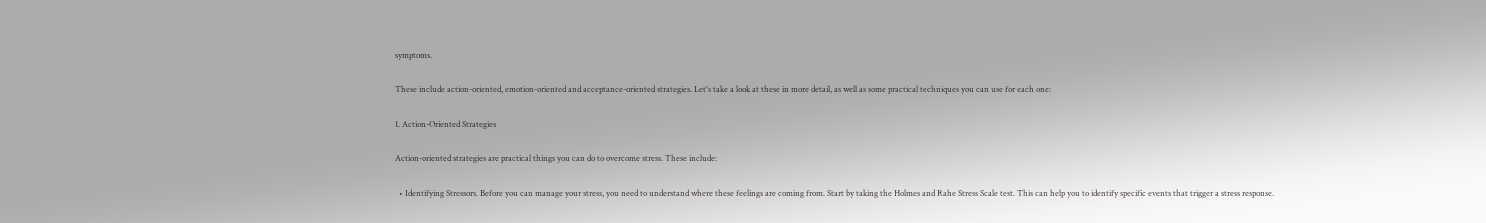symptoms.

These include action-oriented, emotion-oriented and acceptance-oriented strategies. Let's take a look at these in more detail, as well as some practical techniques you can use for each one:

1. Action-Oriented Strategies

Action-oriented strategies are practical things you can do to overcome stress. These include:

  • Identifying Stressors. Before you can manage your stress, you need to understand where these feelings are coming from. Start by taking the Holmes and Rahe Stress Scale test. This can help you to identify specific events that trigger a stress response.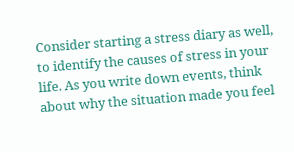Consider starting a stress diary as well, to identify the causes of stress in your life. As you write down events, think about why the situation made you feel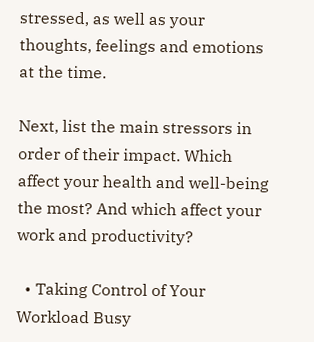stressed, as well as your thoughts, feelings and emotions at the time.

Next, list the main stressors in order of their impact. Which affect your health and well-being the most? And which affect your work and productivity?

  • Taking Control of Your Workload Busy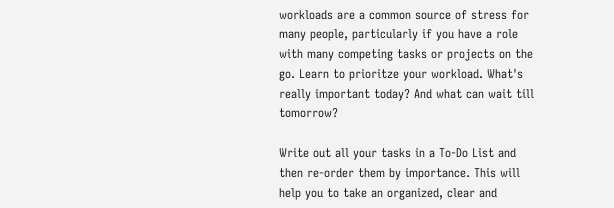workloads are a common source of stress for many people, particularly if you have a role with many competing tasks or projects on the go. Learn to prioritze your workload. What's really important today? And what can wait till tomorrow?

Write out all your tasks in a To-Do List and then re-order them by importance. This will help you to take an organized, clear and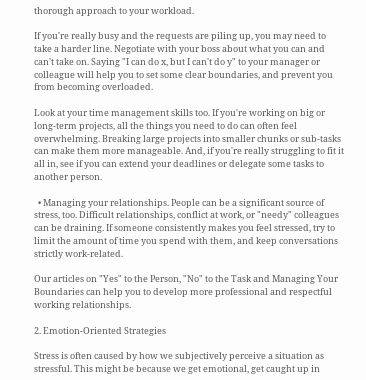thorough approach to your workload.

If you're really busy and the requests are piling up, you may need to take a harder line. Negotiate with your boss about what you can and can't take on. Saying "I can do x, but I can't do y" to your manager or colleague will help you to set some clear boundaries, and prevent you from becoming overloaded.

Look at your time management skills too. If you're working on big or long-term projects, all the things you need to do can often feel overwhelming. Breaking large projects into smaller chunks or sub-tasks can make them more manageable. And, if you're really struggling to fit it all in, see if you can extend your deadlines or delegate some tasks to another person.

  • Managing your relationships. People can be a significant source of stress, too. Difficult relationships, conflict at work, or "needy" colleagues can be draining. If someone consistently makes you feel stressed, try to limit the amount of time you spend with them, and keep conversations strictly work-related.

Our articles on "Yes" to the Person, "No" to the Task and Managing Your Boundaries can help you to develop more professional and respectful working relationships.

2. Emotion-Oriented Strategies

Stress is often caused by how we subjectively perceive a situation as stressful. This might be because we get emotional, get caught up in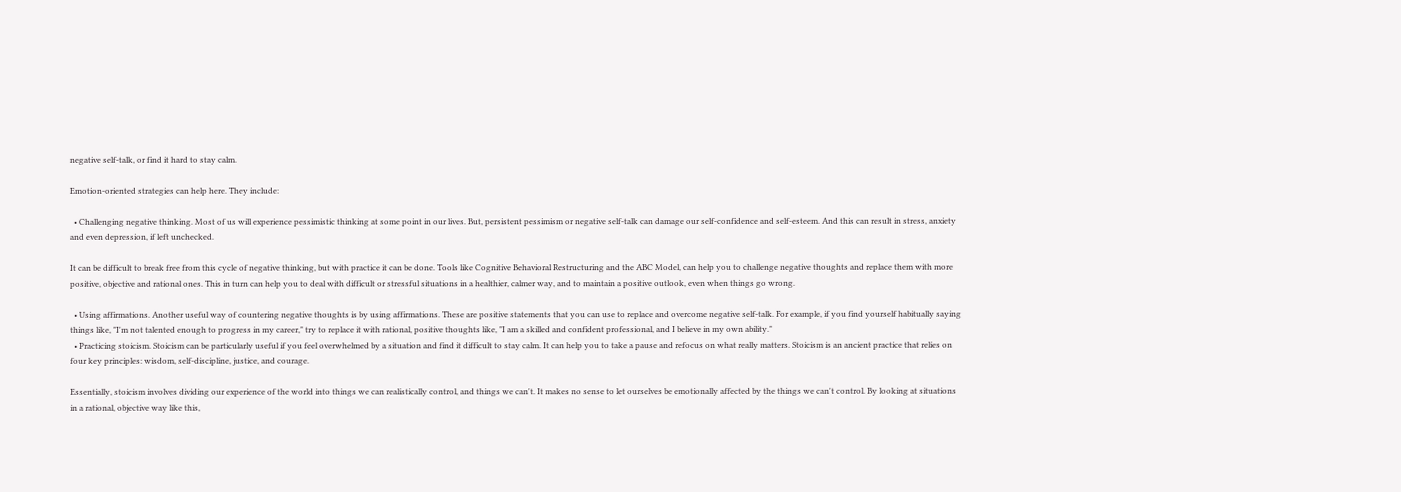negative self-talk, or find it hard to stay calm.

Emotion-oriented strategies can help here. They include:

  • Challenging negative thinking. Most of us will experience pessimistic thinking at some point in our lives. But, persistent pessimism or negative self-talk can damage our self-confidence and self-esteem. And this can result in stress, anxiety and even depression, if left unchecked.

It can be difficult to break free from this cycle of negative thinking, but with practice it can be done. Tools like Cognitive Behavioral Restructuring and the ABC Model, can help you to challenge negative thoughts and replace them with more positive, objective and rational ones. This in turn can help you to deal with difficult or stressful situations in a healthier, calmer way, and to maintain a positive outlook, even when things go wrong.

  • Using affirmations. Another useful way of countering negative thoughts is by using affirmations. These are positive statements that you can use to replace and overcome negative self-talk. For example, if you find yourself habitually saying things like, "I'm not talented enough to progress in my career," try to replace it with rational, positive thoughts like, "I am a skilled and confident professional, and I believe in my own ability."
  • Practicing stoicism. Stoicism can be particularly useful if you feel overwhelmed by a situation and find it difficult to stay calm. It can help you to take a pause and refocus on what really matters. Stoicism is an ancient practice that relies on four key principles: wisdom, self-discipline, justice, and courage.

Essentially, stoicism involves dividing our experience of the world into things we can realistically control, and things we can't. It makes no sense to let ourselves be emotionally affected by the things we can't control. By looking at situations in a rational, objective way like this,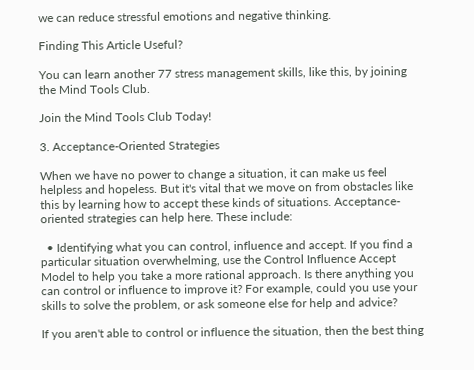we can reduce stressful emotions and negative thinking.

Finding This Article Useful?

You can learn another 77 stress management skills, like this, by joining the Mind Tools Club.

Join the Mind Tools Club Today!

3. Acceptance-Oriented Strategies

When we have no power to change a situation, it can make us feel helpless and hopeless. But it's vital that we move on from obstacles like this by learning how to accept these kinds of situations. Acceptance-oriented strategies can help here. These include:

  • Identifying what you can control, influence and accept. If you find a particular situation overwhelming, use the Control Influence Accept Model to help you take a more rational approach. Is there anything you can control or influence to improve it? For example, could you use your skills to solve the problem, or ask someone else for help and advice?

If you aren't able to control or influence the situation, then the best thing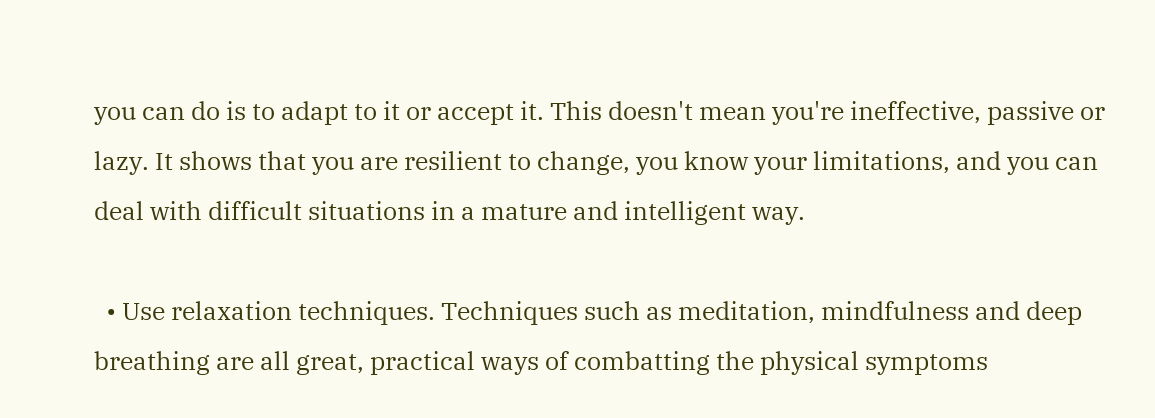you can do is to adapt to it or accept it. This doesn't mean you're ineffective, passive or lazy. It shows that you are resilient to change, you know your limitations, and you can deal with difficult situations in a mature and intelligent way.

  • Use relaxation techniques. Techniques such as meditation, mindfulness and deep breathing are all great, practical ways of combatting the physical symptoms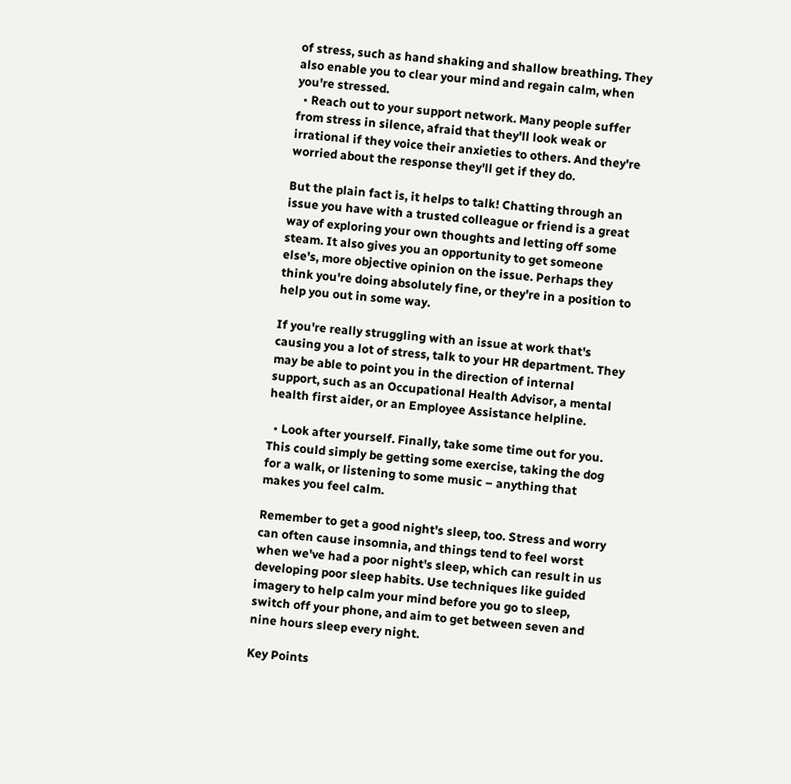of stress, such as hand shaking and shallow breathing. They also enable you to clear your mind and regain calm, when you're stressed.
  • Reach out to your support network. Many people suffer from stress in silence, afraid that they'll look weak or irrational if they voice their anxieties to others. And they're worried about the response they'll get if they do.

But the plain fact is, it helps to talk! Chatting through an issue you have with a trusted colleague or friend is a great way of exploring your own thoughts and letting off some steam. It also gives you an opportunity to get someone else's, more objective opinion on the issue. Perhaps they think you're doing absolutely fine, or they're in a position to help you out in some way.

If you're really struggling with an issue at work that's causing you a lot of stress, talk to your HR department. They may be able to point you in the direction of internal support, such as an Occupational Health Advisor, a mental health first aider, or an Employee Assistance helpline.

  • Look after yourself. Finally, take some time out for you. This could simply be getting some exercise, taking the dog for a walk, or listening to some music – anything that makes you feel calm.

Remember to get a good night's sleep, too. Stress and worry can often cause insomnia, and things tend to feel worst when we've had a poor night's sleep, which can result in us developing poor sleep habits. Use techniques like guided imagery to help calm your mind before you go to sleep, switch off your phone, and aim to get between seven and nine hours sleep every night.

Key Points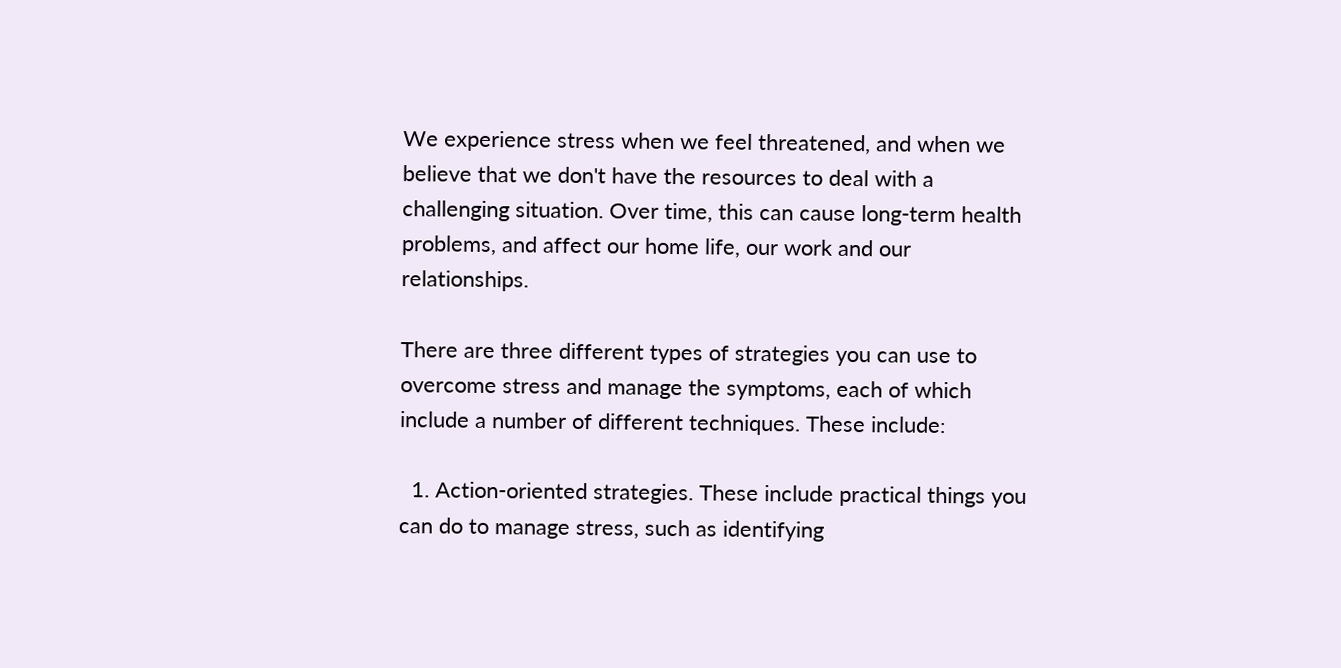We experience stress when we feel threatened, and when we believe that we don't have the resources to deal with a challenging situation. Over time, this can cause long-term health problems, and affect our home life, our work and our relationships.

There are three different types of strategies you can use to overcome stress and manage the symptoms, each of which include a number of different techniques. These include:

  1. Action-oriented strategies. These include practical things you can do to manage stress, such as identifying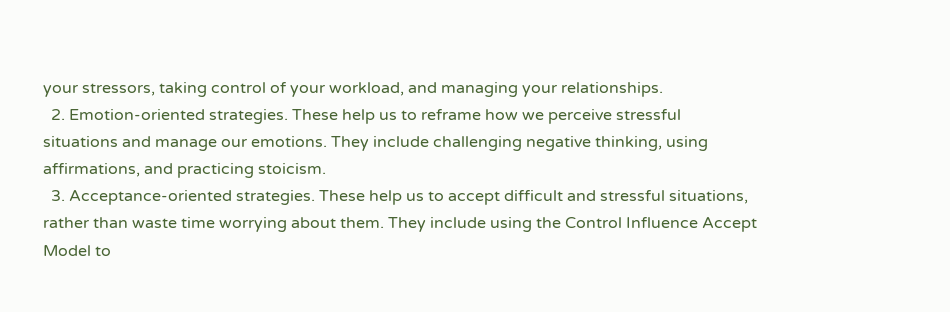your stressors, taking control of your workload, and managing your relationships.
  2. Emotion-oriented strategies. These help us to reframe how we perceive stressful situations and manage our emotions. They include challenging negative thinking, using affirmations, and practicing stoicism.
  3. Acceptance-oriented strategies. These help us to accept difficult and stressful situations, rather than waste time worrying about them. They include using the Control Influence Accept Model to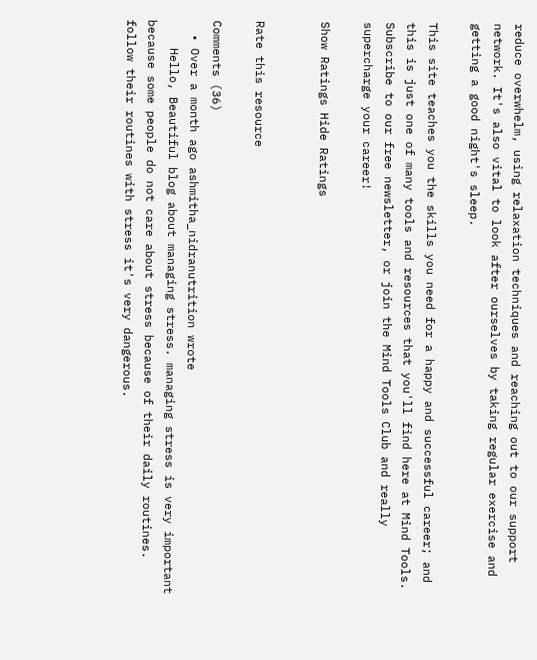reduce overwhelm, using relaxation techniques and reaching out to our support network. It's also vital to look after ourselves by taking regular exercise and getting a good night's sleep.

This site teaches you the skills you need for a happy and successful career; and this is just one of many tools and resources that you'll find here at Mind Tools. Subscribe to our free newsletter, or join the Mind Tools Club and really supercharge your career!

Show Ratings Hide Ratings


Rate this resource

Comments (36)
  • Over a month ago ashmitha_nidranutrition wrote
    Hello, Beautiful blog about managing stress. managing stress is very important because some people do not care about stress because of their daily routines. follow their routines with stress it's very dangerous.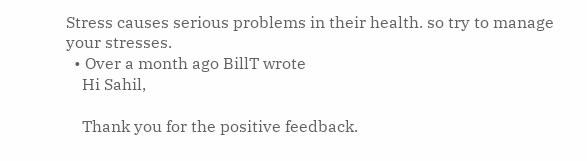Stress causes serious problems in their health. so try to manage your stresses.
  • Over a month ago BillT wrote
    Hi Sahil,

    Thank you for the positive feedback.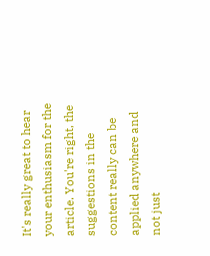It's really great to hear your enthusiasm for the article. You're right, the suggestions in the content really can be applied anywhere and not just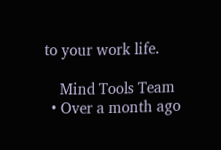to your work life.

    Mind Tools Team
  • Over a month ago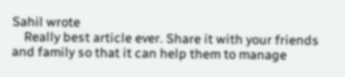Sahil wrote
    Really best article ever. Share it with your friends and family so that it can help them to manage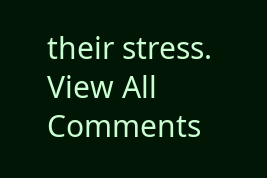their stress.
View All Comments